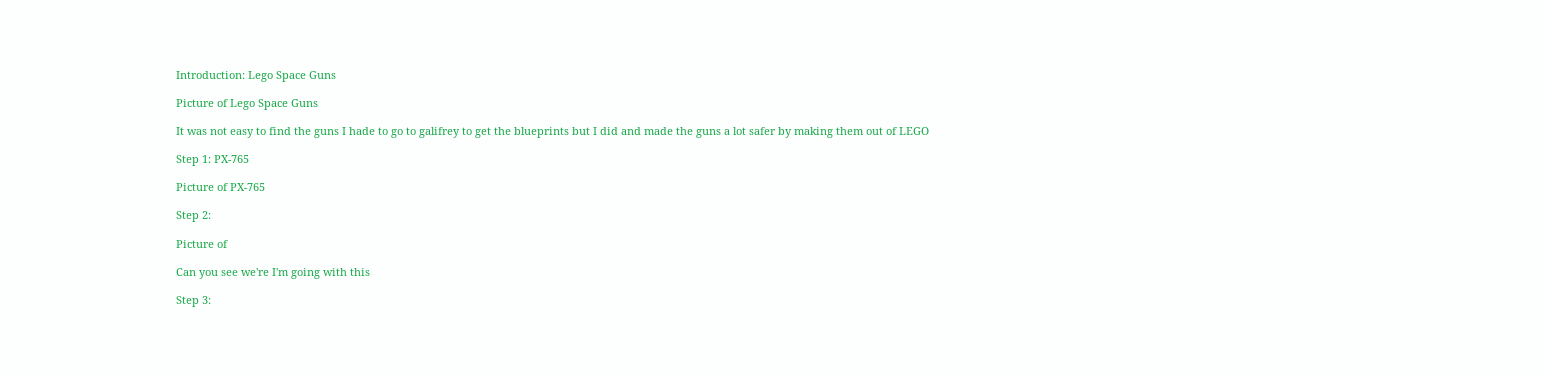Introduction: Lego Space Guns

Picture of Lego Space Guns

It was not easy to find the guns I hade to go to galifrey to get the blueprints but I did and made the guns a lot safer by making them out of LEGO

Step 1: PX-765

Picture of PX-765

Step 2:

Picture of

Can you see we're I'm going with this

Step 3: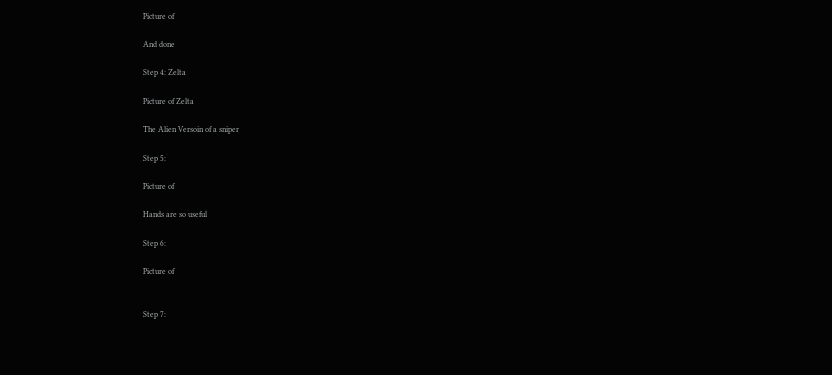Picture of

And done

Step 4: Zelta

Picture of Zelta

The Alien Versoin of a sniper

Step 5:

Picture of

Hands are so useful

Step 6:

Picture of


Step 7: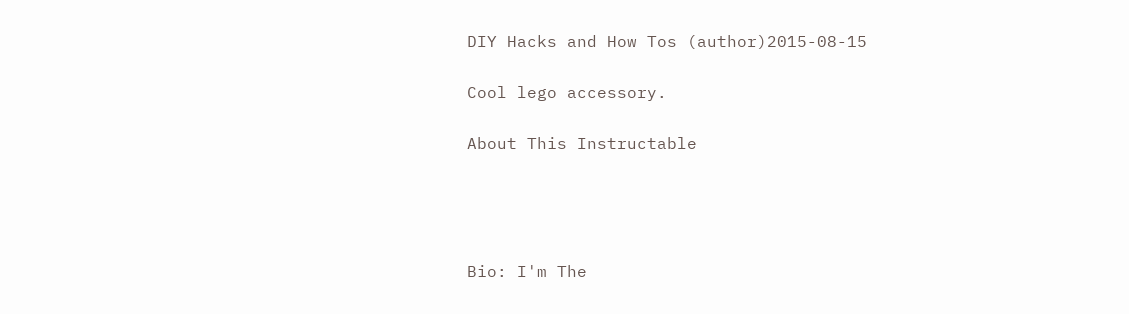DIY Hacks and How Tos (author)2015-08-15

Cool lego accessory.

About This Instructable




Bio: I'm The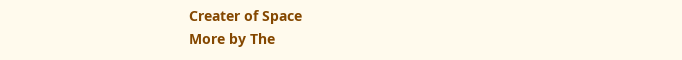Creater of Space
More by The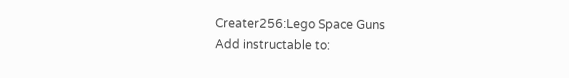Creater256:Lego Space Guns
Add instructable to: